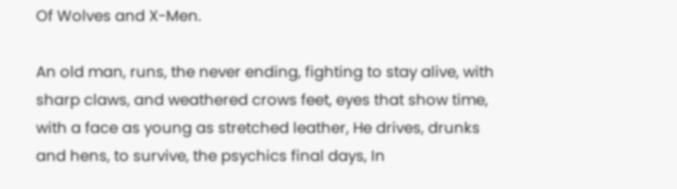Of Wolves and X-Men.

An old man, runs, the never ending, fighting to stay alive, with sharp claws, and weathered crows feet, eyes that show time, with a face as young as stretched leather, He drives, drunks and hens, to survive, the psychics final days, In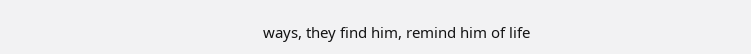ways, they find him, remind him of life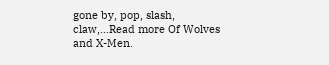gone by, pop, slash, claw,…Read more Of Wolves and X-Men.